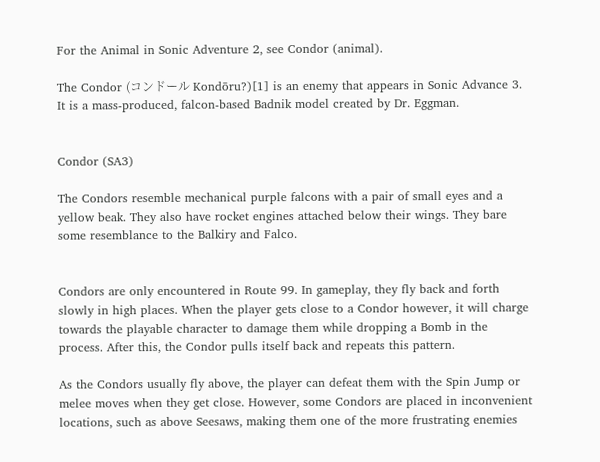For the Animal in Sonic Adventure 2, see Condor (animal).

The Condor (コンドール Kondōru?)[1] is an enemy that appears in Sonic Advance 3. It is a mass-produced, falcon-based Badnik model created by Dr. Eggman.


Condor (SA3)

The Condors resemble mechanical purple falcons with a pair of small eyes and a yellow beak. They also have rocket engines attached below their wings. They bare some resemblance to the Balkiry and Falco.


Condors are only encountered in Route 99. In gameplay, they fly back and forth slowly in high places. When the player gets close to a Condor however, it will charge towards the playable character to damage them while dropping a Bomb in the process. After this, the Condor pulls itself back and repeats this pattern.

As the Condors usually fly above, the player can defeat them with the Spin Jump or melee moves when they get close. However, some Condors are placed in inconvenient locations, such as above Seesaws, making them one of the more frustrating enemies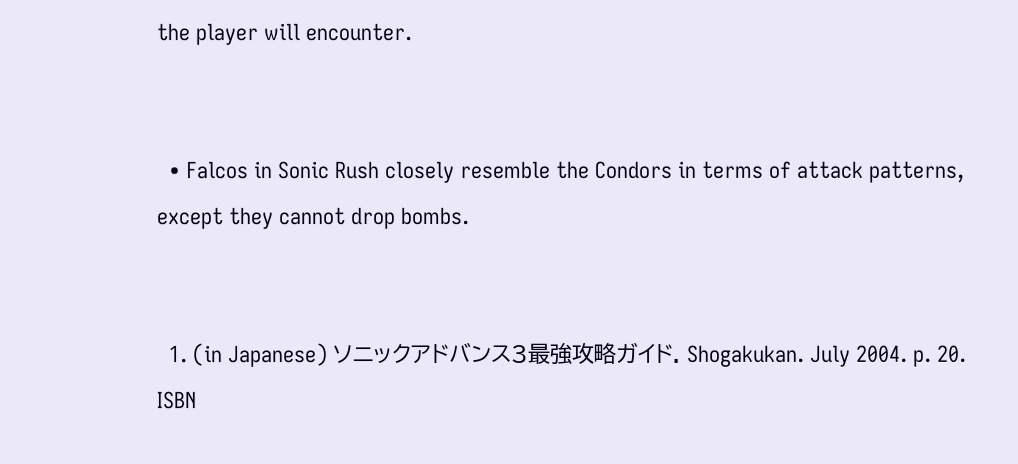the player will encounter.


  • Falcos in Sonic Rush closely resemble the Condors in terms of attack patterns, except they cannot drop bombs.


  1. (in Japanese) ソニックアドバンス3最強攻略ガイド. Shogakukan. July 2004. p. 20. ISBN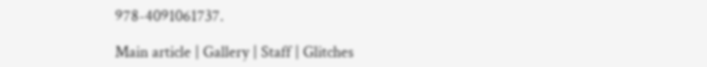978-4091061737.

Main article | Gallery | Staff | Glitches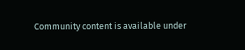Community content is available under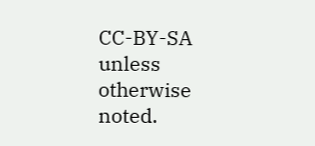CC-BY-SA unless otherwise noted.